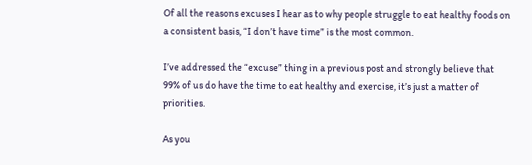Of all the reasons excuses I hear as to why people struggle to eat healthy foods on a consistent basis, “I don’t have time” is the most common.

I’ve addressed the “excuse” thing in a previous post and strongly believe that 99% of us do have the time to eat healthy and exercise, it’s just a matter of priorities.

As you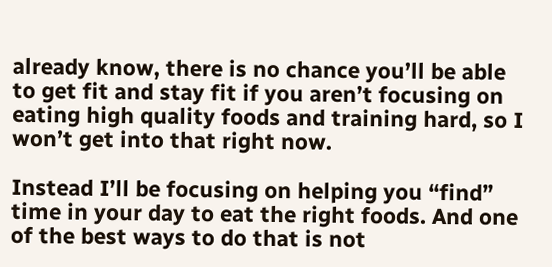already know, there is no chance you’ll be able to get fit and stay fit if you aren’t focusing on eating high quality foods and training hard, so I won’t get into that right now.

Instead I’ll be focusing on helping you “find” time in your day to eat the right foods. And one of the best ways to do that is not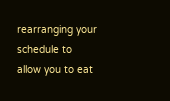rearranging your schedule to allow you to eat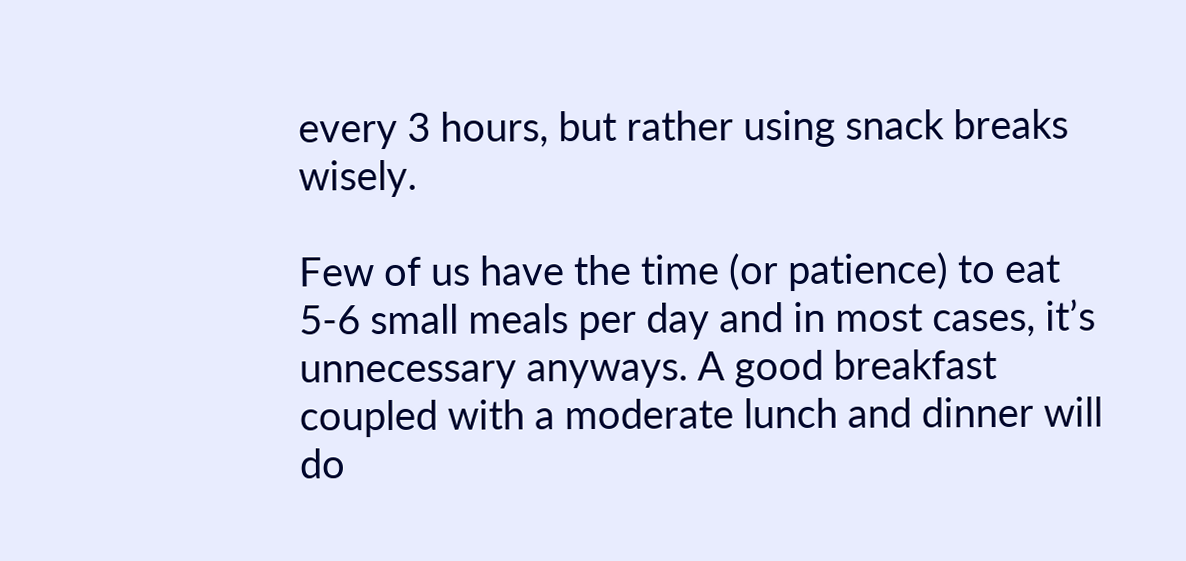every 3 hours, but rather using snack breaks wisely.

Few of us have the time (or patience) to eat 5-6 small meals per day and in most cases, it’s unnecessary anyways. A good breakfast coupled with a moderate lunch and dinner will do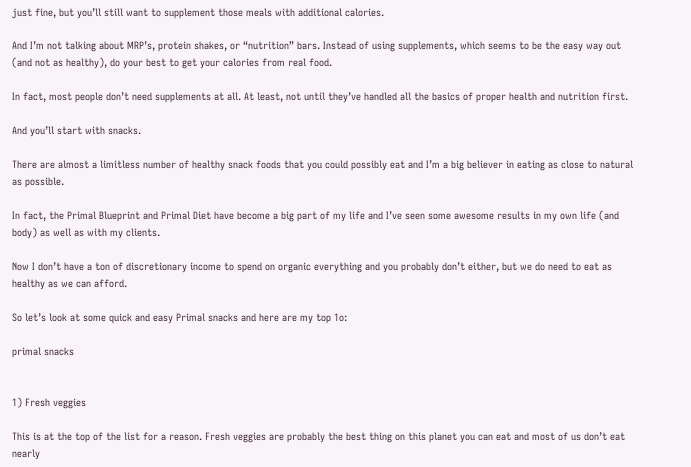just fine, but you’ll still want to supplement those meals with additional calories.

And I’m not talking about MRP’s, protein shakes, or “nutrition” bars. Instead of using supplements, which seems to be the easy way out (and not as healthy), do your best to get your calories from real food.

In fact, most people don’t need supplements at all. At least, not until they’ve handled all the basics of proper health and nutrition first.

And you’ll start with snacks.

There are almost a limitless number of healthy snack foods that you could possibly eat and I’m a big believer in eating as close to natural as possible.

In fact, the Primal Blueprint and Primal Diet have become a big part of my life and I’ve seen some awesome results in my own life (and body) as well as with my clients.

Now I don’t have a ton of discretionary income to spend on organic everything and you probably don’t either, but we do need to eat as healthy as we can afford.

So let’s look at some quick and easy Primal snacks and here are my top 1o:

primal snacks


1) Fresh veggies

This is at the top of the list for a reason. Fresh veggies are probably the best thing on this planet you can eat and most of us don’t eat nearly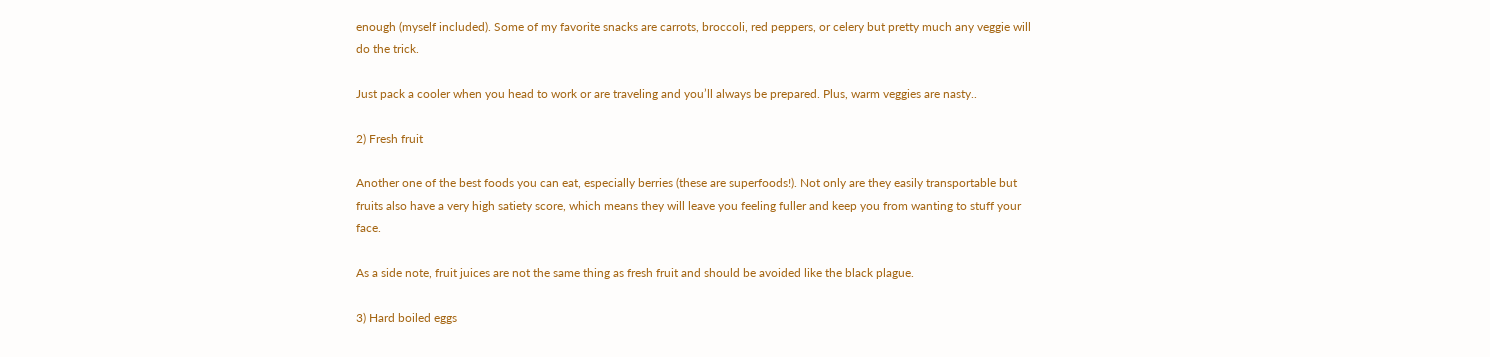enough (myself included). Some of my favorite snacks are carrots, broccoli, red peppers, or celery but pretty much any veggie will do the trick.

Just pack a cooler when you head to work or are traveling and you’ll always be prepared. Plus, warm veggies are nasty..

2) Fresh fruit

Another one of the best foods you can eat, especially berries (these are superfoods!). Not only are they easily transportable but fruits also have a very high satiety score, which means they will leave you feeling fuller and keep you from wanting to stuff your face.

As a side note, fruit juices are not the same thing as fresh fruit and should be avoided like the black plague.

3) Hard boiled eggs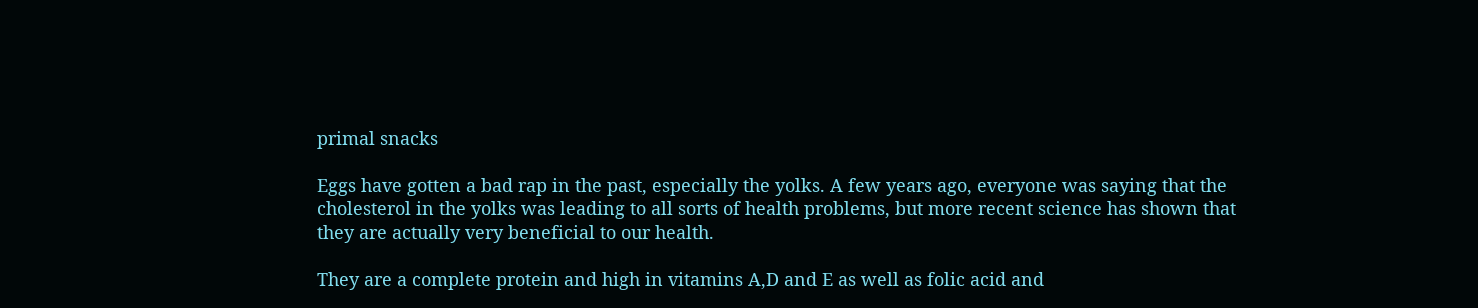primal snacks

Eggs have gotten a bad rap in the past, especially the yolks. A few years ago, everyone was saying that the cholesterol in the yolks was leading to all sorts of health problems, but more recent science has shown that they are actually very beneficial to our health.

They are a complete protein and high in vitamins A,D and E as well as folic acid and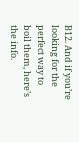B12. And if you’re looking for the perfect way to boil them, here’s the info.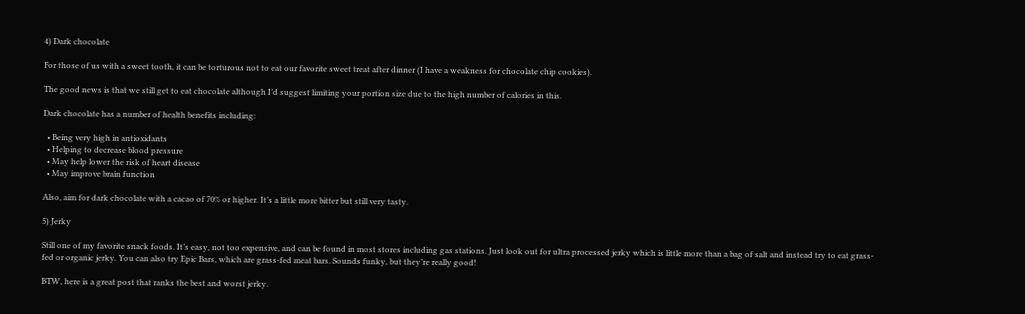4) Dark chocolate

For those of us with a sweet tooth, it can be torturous not to eat our favorite sweet treat after dinner (I have a weakness for chocolate chip cookies).

The good news is that we still get to eat chocolate although I’d suggest limiting your portion size due to the high number of calories in this.

Dark chocolate has a number of health benefits including:

  • Being very high in antioxidants
  • Helping to decrease blood pressure
  • May help lower the risk of heart disease
  • May improve brain function

Also, aim for dark chocolate with a cacao of 70% or higher. It’s a little more bitter but still very tasty.

5) Jerky

Still one of my favorite snack foods. It’s easy, not too expensive, and can be found in most stores including gas stations. Just look out for ultra processed jerky which is little more than a bag of salt and instead try to eat grass-fed or organic jerky. You can also try Epic Bars, which are grass-fed meat bars. Sounds funky, but they’re really good!

BTW, here is a great post that ranks the best and worst jerky.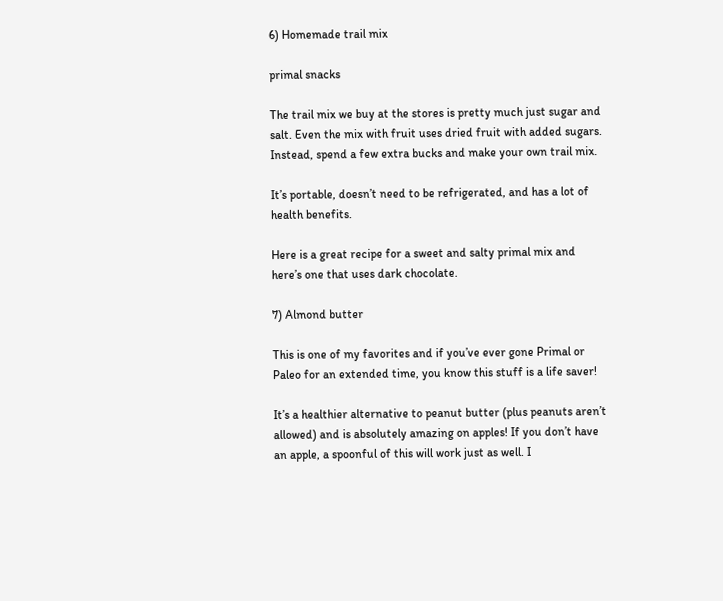6) Homemade trail mix

primal snacks

The trail mix we buy at the stores is pretty much just sugar and salt. Even the mix with fruit uses dried fruit with added sugars. Instead, spend a few extra bucks and make your own trail mix.

It’s portable, doesn’t need to be refrigerated, and has a lot of health benefits.

Here is a great recipe for a sweet and salty primal mix and here’s one that uses dark chocolate.

7) Almond butter

This is one of my favorites and if you’ve ever gone Primal or Paleo for an extended time, you know this stuff is a life saver!

It’s a healthier alternative to peanut butter (plus peanuts aren’t allowed) and is absolutely amazing on apples! If you don’t have an apple, a spoonful of this will work just as well. I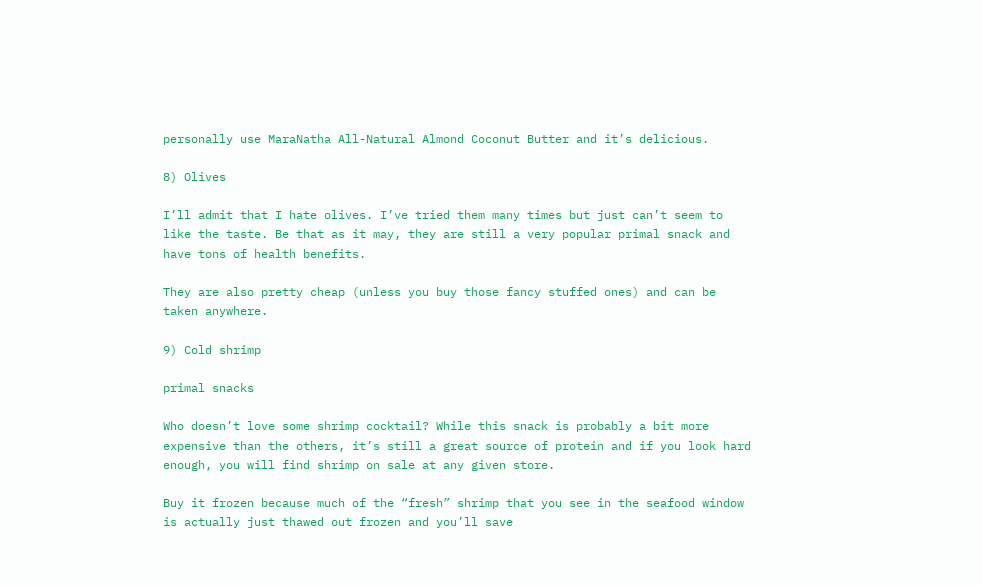personally use MaraNatha All-Natural Almond Coconut Butter and it’s delicious.

8) Olives

I’ll admit that I hate olives. I’ve tried them many times but just can’t seem to like the taste. Be that as it may, they are still a very popular primal snack and have tons of health benefits.

They are also pretty cheap (unless you buy those fancy stuffed ones) and can be taken anywhere.

9) Cold shrimp

primal snacks

Who doesn’t love some shrimp cocktail? While this snack is probably a bit more expensive than the others, it’s still a great source of protein and if you look hard enough, you will find shrimp on sale at any given store.

Buy it frozen because much of the “fresh” shrimp that you see in the seafood window is actually just thawed out frozen and you’ll save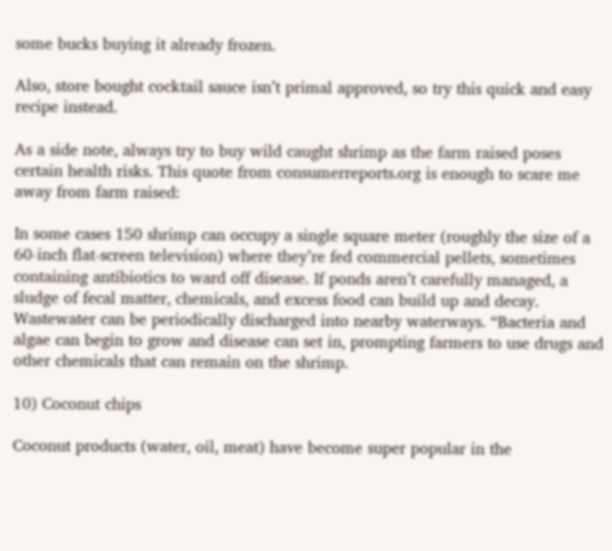some bucks buying it already frozen.

Also, store bought cocktail sauce isn’t primal approved, so try this quick and easy recipe instead.

As a side note, always try to buy wild caught shrimp as the farm raised poses certain health risks. This quote from consumerreports.org is enough to scare me away from farm raised:

In some cases 150 shrimp can occupy a single square meter (roughly the size of a 60-inch flat-screen television) where they’re fed commercial pellets, sometimes containing antibiotics to ward off disease. If ponds aren’t carefully managed, a sludge of fecal matter, chemicals, and excess food can build up and decay. Wastewater can be periodically discharged into nearby waterways. “Bacteria and algae can begin to grow and disease can set in, prompting farmers to use drugs and other chemicals that can remain on the shrimp.

10) Coconut chips

Coconut products (water, oil, meat) have become super popular in the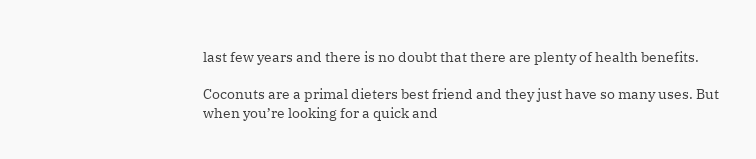last few years and there is no doubt that there are plenty of health benefits.

Coconuts are a primal dieters best friend and they just have so many uses. But when you’re looking for a quick and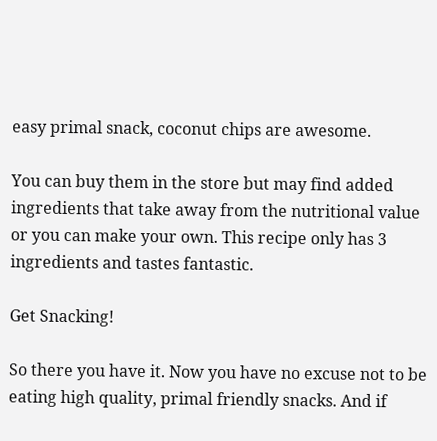easy primal snack, coconut chips are awesome.

You can buy them in the store but may find added ingredients that take away from the nutritional value or you can make your own. This recipe only has 3 ingredients and tastes fantastic.

Get Snacking!

So there you have it. Now you have no excuse not to be eating high quality, primal friendly snacks. And if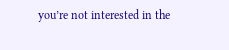you’re not interested in the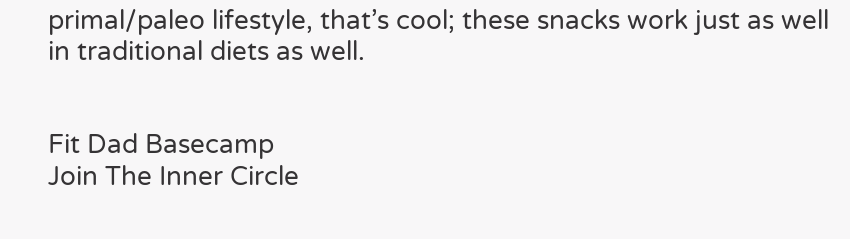primal/paleo lifestyle, that’s cool; these snacks work just as well in traditional diets as well.


Fit Dad Basecamp
Join The Inner Circle